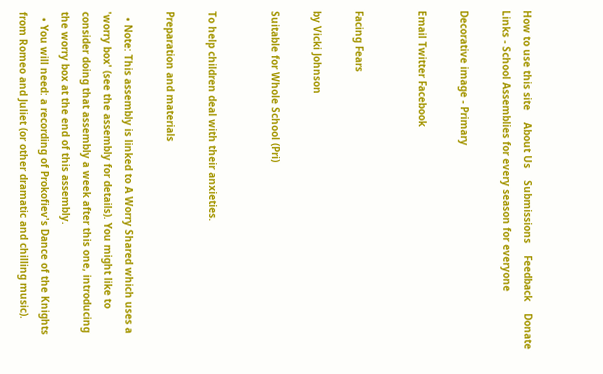How to use this site    About Us    Submissions    Feedback    Donate    Links - School Assemblies for every season for everyone

Decorative image - Primary

Email Twitter Facebook


Facing Fears

by Vicki Johnson

Suitable for Whole School (Pri)


To help children deal with their anxieties.

Preparation and materials

  • Note: This assembly is linked to A Worry Shared which uses a 'worry box' (see the assembly for details). You might like to consider doing that assembly a week after this one, introducing the worry box at the end of this assembly.
  • You will need: a recording of Prokofiev's Dance of the Knights from Romeo and Juliet (or other dramatic and chilling music).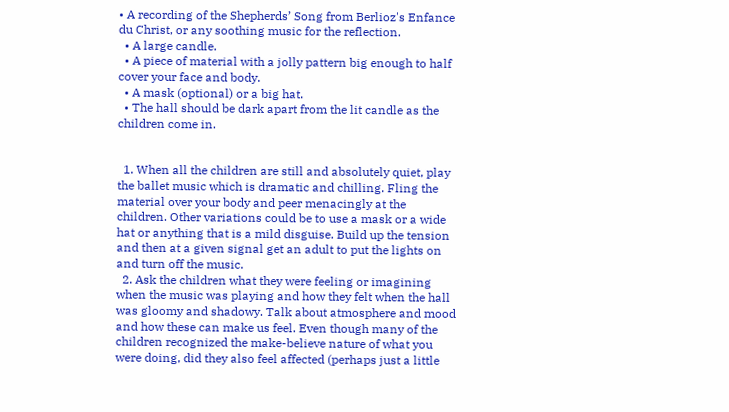• A recording of the Shepherds’ Song from Berlioz's Enfance du Christ, or any soothing music for the reflection.
  • A large candle.
  • A piece of material with a jolly pattern big enough to half cover your face and body.
  • A mask (optional) or a big hat.
  • The hall should be dark apart from the lit candle as the children come in.


  1. When all the children are still and absolutely quiet, play the ballet music which is dramatic and chilling. Fling the material over your body and peer menacingly at the children. Other variations could be to use a mask or a wide hat or anything that is a mild disguise. Build up the tension and then at a given signal get an adult to put the lights on and turn off the music.
  2. Ask the children what they were feeling or imagining when the music was playing and how they felt when the hall was gloomy and shadowy. Talk about atmosphere and mood and how these can make us feel. Even though many of the children recognized the make-believe nature of what you were doing, did they also feel affected (perhaps just a little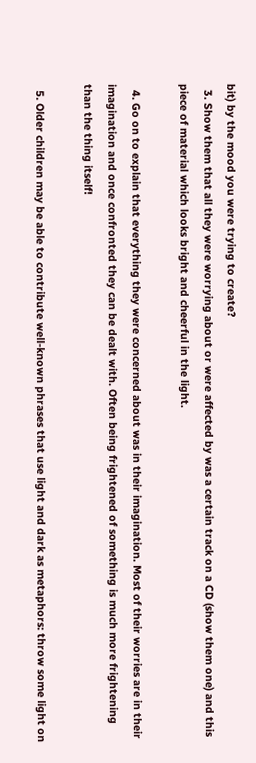bit) by the mood you were trying to create?
  3. Show them that all they were worrying about or were affected by was a certain track on a CD (show them one) and this piece of material which looks bright and cheerful in the light.

  4. Go on to explain that everything they were concerned about was in their imagination. Most of their worries are in their imagination and once confronted they can be dealt with. Often being frightened of something is much more frightening than the thing itself!

  5. Older children may be able to contribute well-known phrases that use light and dark as metaphors: throw some light on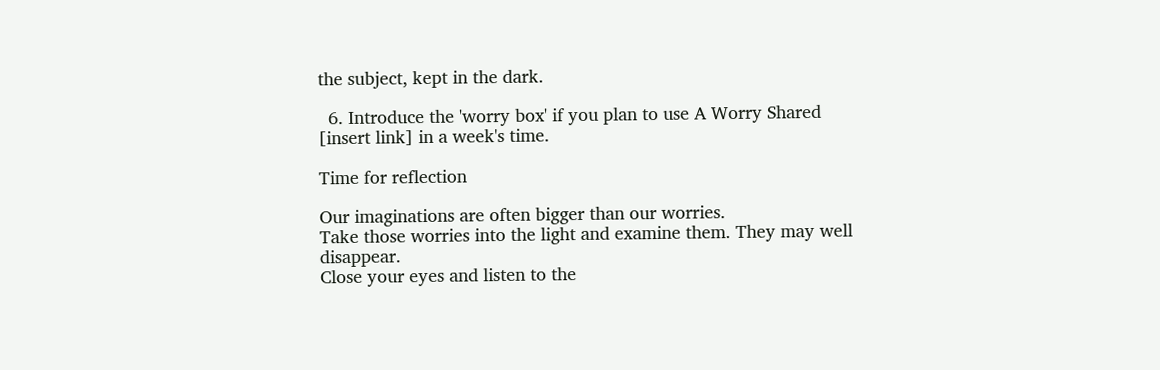the subject, kept in the dark.

  6. Introduce the 'worry box' if you plan to use A Worry Shared [insert link] in a week's time.

Time for reflection

Our imaginations are often bigger than our worries.
Take those worries into the light and examine them. They may well disappear.
Close your eyes and listen to the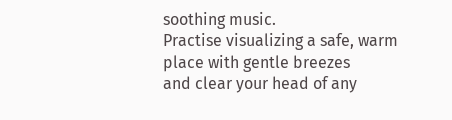soothing music.
Practise visualizing a safe, warm place with gentle breezes
and clear your head of any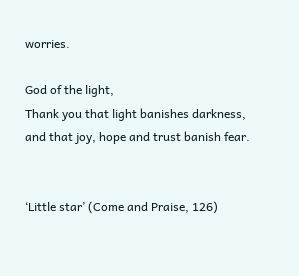worries.

God of the light,
Thank you that light banishes darkness,
and that joy, hope and trust banish fear.


‘Little star’ (Come and Praise, 126)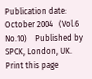Publication date: October 2004   (Vol.6 No.10)    Published by SPCK, London, UK.
Print this page